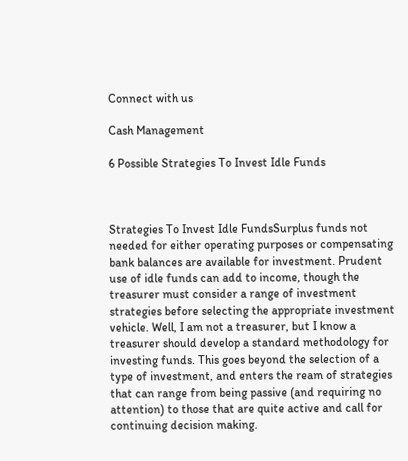Connect with us

Cash Management

6 Possible Strategies To Invest Idle Funds



Strategies To Invest Idle FundsSurplus funds not needed for either operating purposes or compensating bank balances are available for investment. Prudent use of idle funds can add to income, though the treasurer must consider a range of investment strategies before selecting the appropriate investment vehicle. Well, I am not a treasurer, but I know a treasurer should develop a standard methodology for investing funds. This goes beyond the selection of a type of investment, and enters the ream of strategies that can range from being passive (and requiring no attention) to those that are quite active and call for continuing decision making.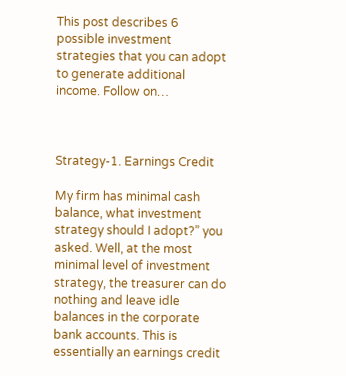This post describes 6 possible investment strategies that you can adopt to generate additional income. Follow on…



Strategy-1. Earnings Credit

My firm has minimal cash balance, what investment strategy should I adopt?” you asked. Well, at the most minimal level of investment strategy, the treasurer can do nothing and leave idle balances in the corporate bank accounts. This is essentially an earnings credit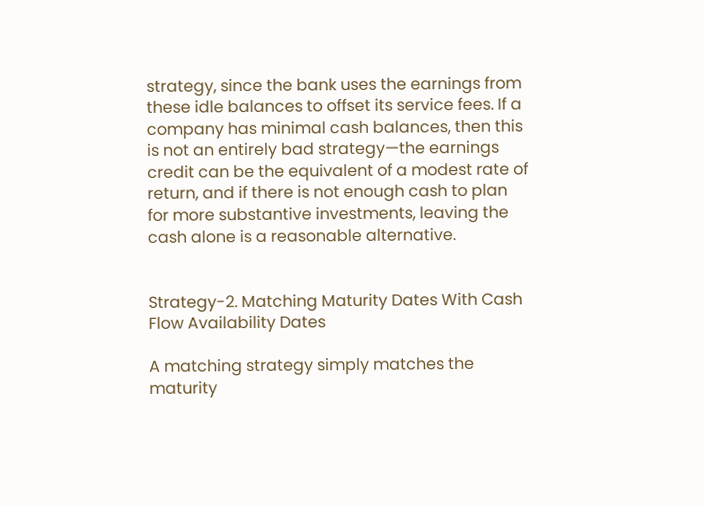strategy, since the bank uses the earnings from these idle balances to offset its service fees. If a company has minimal cash balances, then this is not an entirely bad strategy—the earnings credit can be the equivalent of a modest rate of return, and if there is not enough cash to plan for more substantive investments, leaving the cash alone is a reasonable alternative.


Strategy-2. Matching Maturity Dates With Cash Flow Availability Dates

A matching strategy simply matches the maturity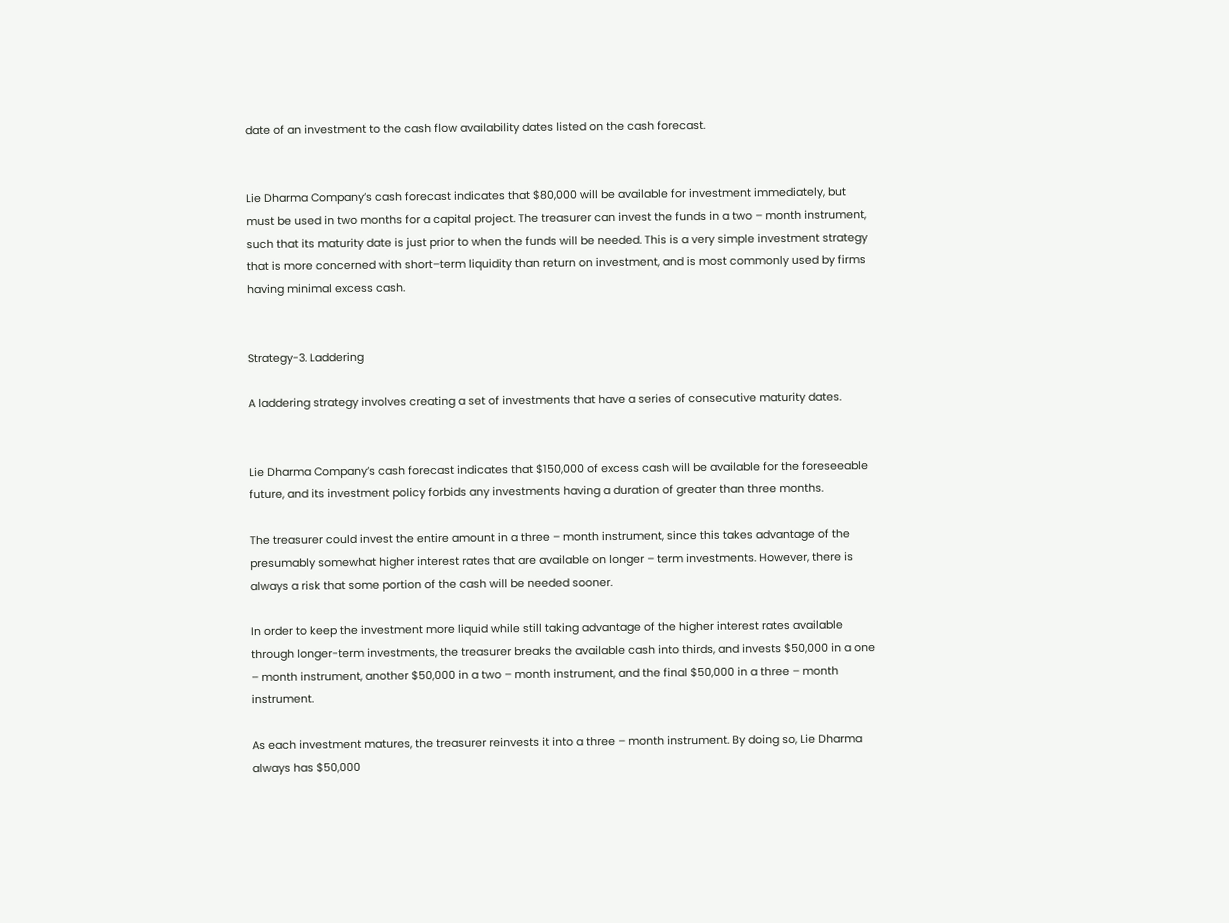date of an investment to the cash flow availability dates listed on the cash forecast.


Lie Dharma Company’s cash forecast indicates that $80,000 will be available for investment immediately, but must be used in two months for a capital project. The treasurer can invest the funds in a two – month instrument, such that its maturity date is just prior to when the funds will be needed. This is a very simple investment strategy that is more concerned with short–term liquidity than return on investment, and is most commonly used by firms having minimal excess cash.


Strategy-3. Laddering

A laddering strategy involves creating a set of investments that have a series of consecutive maturity dates.


Lie Dharma Company’s cash forecast indicates that $150,000 of excess cash will be available for the foreseeable future, and its investment policy forbids any investments having a duration of greater than three months.

The treasurer could invest the entire amount in a three – month instrument, since this takes advantage of the presumably somewhat higher interest rates that are available on longer – term investments. However, there is always a risk that some portion of the cash will be needed sooner.

In order to keep the investment more liquid while still taking advantage of the higher interest rates available through longer-term investments, the treasurer breaks the available cash into thirds, and invests $50,000 in a one – month instrument, another $50,000 in a two – month instrument, and the final $50,000 in a three – month instrument.

As each investment matures, the treasurer reinvests it into a three – month instrument. By doing so, Lie Dharma always has $50,000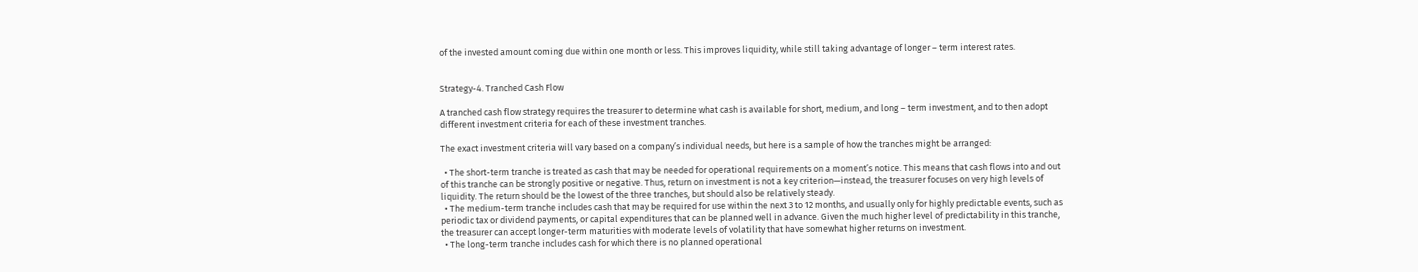of the invested amount coming due within one month or less. This improves liquidity, while still taking advantage of longer – term interest rates.


Strategy-4. Tranched Cash Flow

A tranched cash flow strategy requires the treasurer to determine what cash is available for short, medium, and long – term investment, and to then adopt different investment criteria for each of these investment tranches.

The exact investment criteria will vary based on a company’s individual needs, but here is a sample of how the tranches might be arranged:

  • The short-term tranche is treated as cash that may be needed for operational requirements on a moment’s notice. This means that cash flows into and out of this tranche can be strongly positive or negative. Thus, return on investment is not a key criterion—instead, the treasurer focuses on very high levels of liquidity. The return should be the lowest of the three tranches, but should also be relatively steady.
  • The medium-term tranche includes cash that may be required for use within the next 3 to 12 months, and usually only for highly predictable events, such as periodic tax or dividend payments, or capital expenditures that can be planned well in advance. Given the much higher level of predictability in this tranche, the treasurer can accept longer-term maturities with moderate levels of volatility that have somewhat higher returns on investment.
  • The long-term tranche includes cash for which there is no planned operational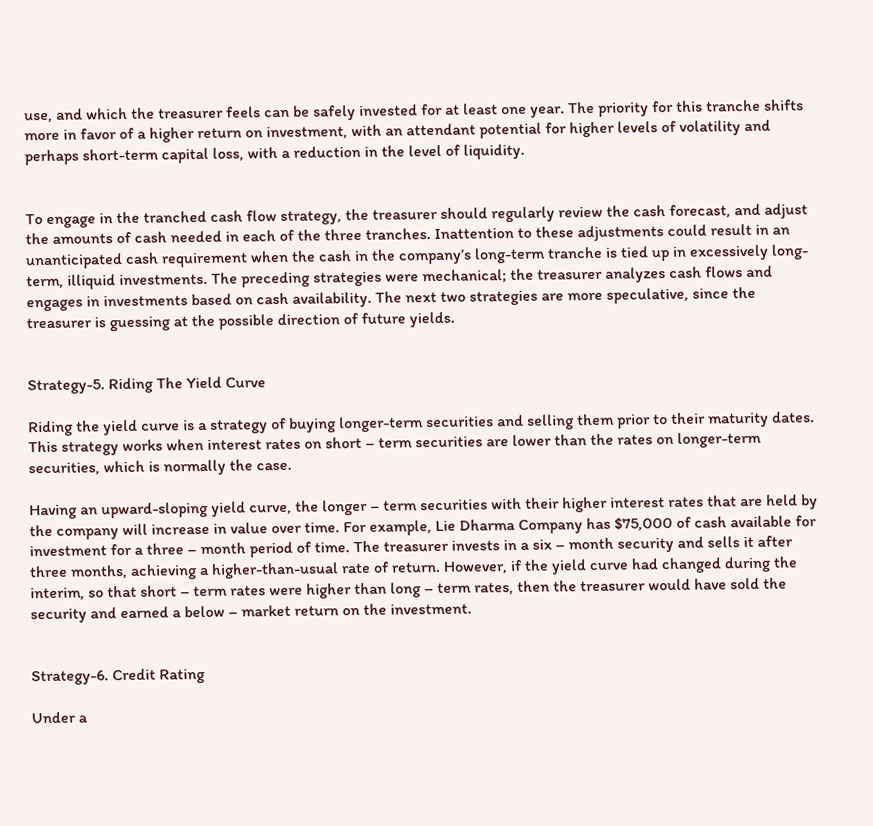use, and which the treasurer feels can be safely invested for at least one year. The priority for this tranche shifts more in favor of a higher return on investment, with an attendant potential for higher levels of volatility and perhaps short-term capital loss, with a reduction in the level of liquidity.


To engage in the tranched cash flow strategy, the treasurer should regularly review the cash forecast, and adjust the amounts of cash needed in each of the three tranches. Inattention to these adjustments could result in an unanticipated cash requirement when the cash in the company’s long-term tranche is tied up in excessively long-term, illiquid investments. The preceding strategies were mechanical; the treasurer analyzes cash flows and engages in investments based on cash availability. The next two strategies are more speculative, since the treasurer is guessing at the possible direction of future yields.


Strategy-5. Riding The Yield Curve

Riding the yield curve is a strategy of buying longer-term securities and selling them prior to their maturity dates. This strategy works when interest rates on short – term securities are lower than the rates on longer-term securities, which is normally the case.

Having an upward-sloping yield curve, the longer – term securities with their higher interest rates that are held by the company will increase in value over time. For example, Lie Dharma Company has $75,000 of cash available for investment for a three – month period of time. The treasurer invests in a six – month security and sells it after three months, achieving a higher-than-usual rate of return. However, if the yield curve had changed during the interim, so that short – term rates were higher than long – term rates, then the treasurer would have sold the security and earned a below – market return on the investment.


Strategy-6. Credit Rating

Under a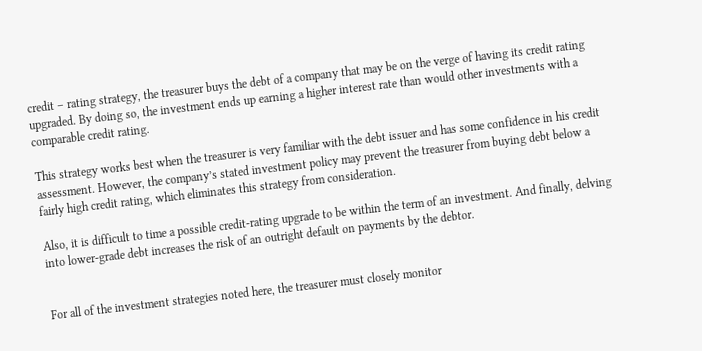credit – rating strategy, the treasurer buys the debt of a company that may be on the verge of having its credit rating upgraded. By doing so, the investment ends up earning a higher interest rate than would other investments with a comparable credit rating.

This strategy works best when the treasurer is very familiar with the debt issuer and has some confidence in his credit assessment. However, the company’s stated investment policy may prevent the treasurer from buying debt below a fairly high credit rating, which eliminates this strategy from consideration.

Also, it is difficult to time a possible credit-rating upgrade to be within the term of an investment. And finally, delving into lower-grade debt increases the risk of an outright default on payments by the debtor.


For all of the investment strategies noted here, the treasurer must closely monitor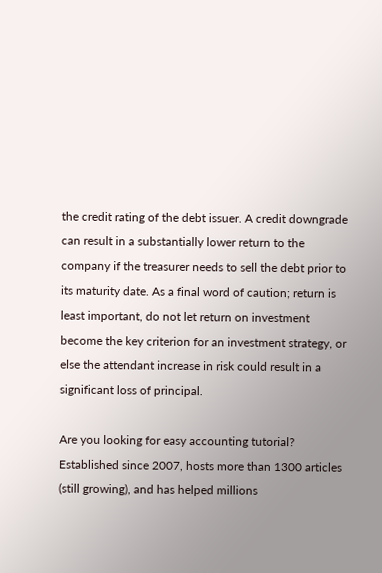the credit rating of the debt issuer. A credit downgrade can result in a substantially lower return to the company if the treasurer needs to sell the debt prior to its maturity date. As a final word of caution; return is least important, do not let return on investment become the key criterion for an investment strategy, or else the attendant increase in risk could result in a significant loss of principal.

Are you looking for easy accounting tutorial? Established since 2007, hosts more than 1300 articles (still growing), and has helped millions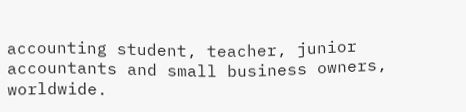accounting student, teacher, junior accountants and small business owners, worldwide.